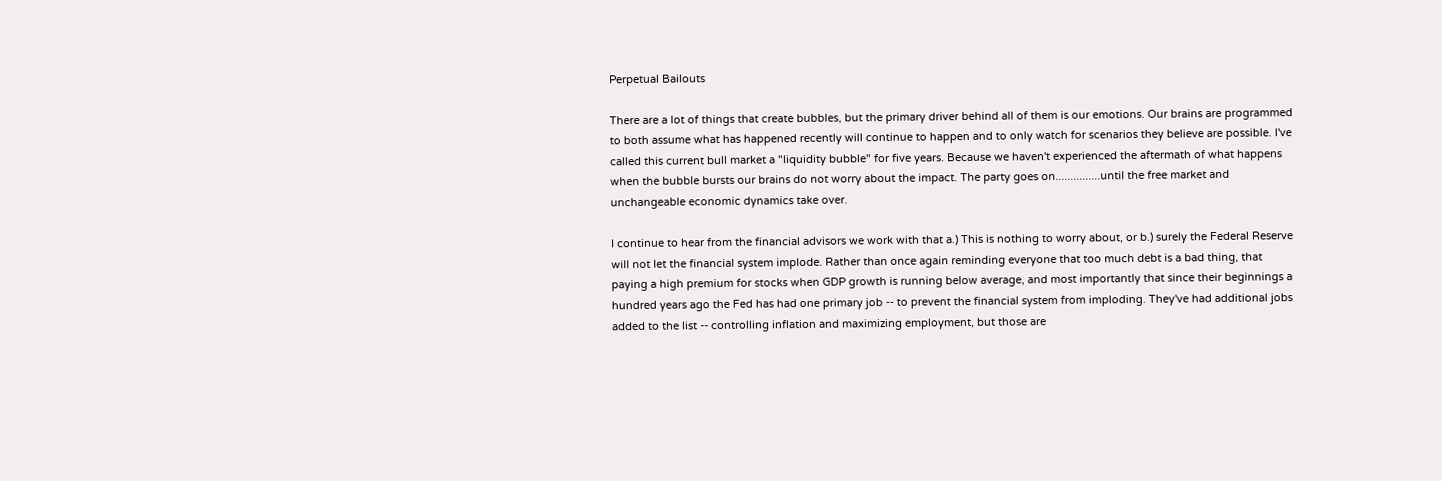Perpetual Bailouts

There are a lot of things that create bubbles, but the primary driver behind all of them is our emotions. Our brains are programmed to both assume what has happened recently will continue to happen and to only watch for scenarios they believe are possible. I've called this current bull market a "liquidity bubble" for five years. Because we haven't experienced the aftermath of what happens when the bubble bursts our brains do not worry about the impact. The party goes on...............until the free market and unchangeable economic dynamics take over.

I continue to hear from the financial advisors we work with that a.) This is nothing to worry about, or b.) surely the Federal Reserve will not let the financial system implode. Rather than once again reminding everyone that too much debt is a bad thing, that paying a high premium for stocks when GDP growth is running below average, and most importantly that since their beginnings a hundred years ago the Fed has had one primary job -- to prevent the financial system from imploding. They've had additional jobs added to the list -- controlling inflation and maximizing employment, but those are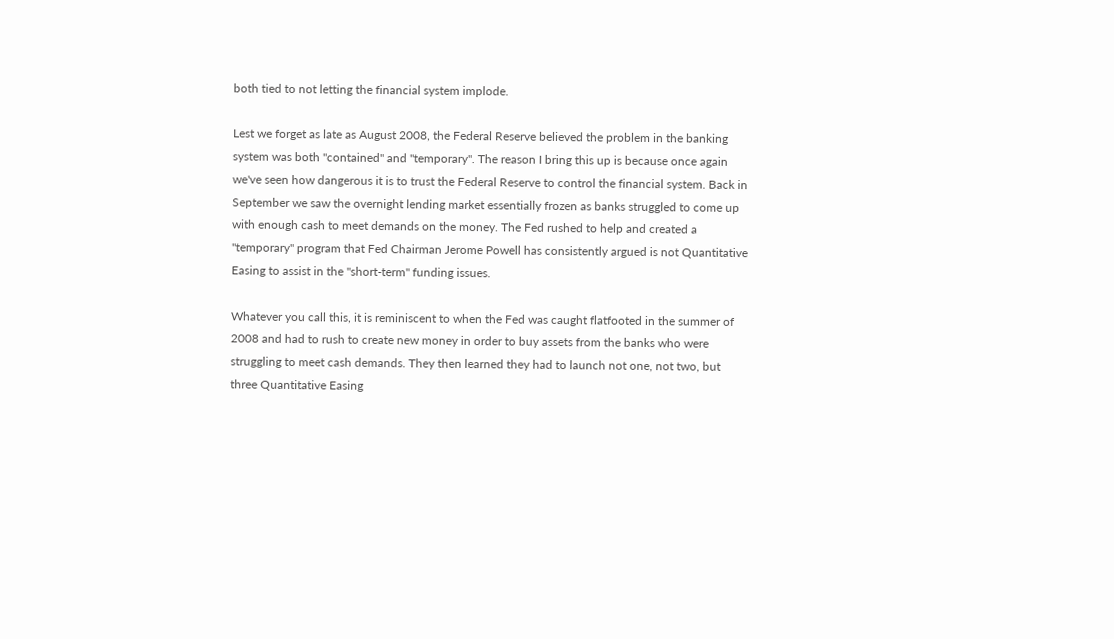both tied to not letting the financial system implode.

Lest we forget as late as August 2008, the Federal Reserve believed the problem in the banking system was both "contained" and "temporary". The reason I bring this up is because once again we've seen how dangerous it is to trust the Federal Reserve to control the financial system. Back in September we saw the overnight lending market essentially frozen as banks struggled to come up with enough cash to meet demands on the money. The Fed rushed to help and created a "temporary" program that Fed Chairman Jerome Powell has consistently argued is not Quantitative Easing to assist in the "short-term" funding issues.

Whatever you call this, it is reminiscent to when the Fed was caught flatfooted in the summer of 2008 and had to rush to create new money in order to buy assets from the banks who were struggling to meet cash demands. They then learned they had to launch not one, not two, but three Quantitative Easing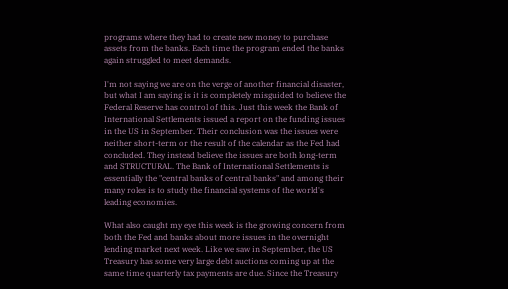programs where they had to create new money to purchase assets from the banks. Each time the program ended the banks again struggled to meet demands.

I'm not saying we are on the verge of another financial disaster, but what I am saying is it is completely misguided to believe the Federal Reserve has control of this. Just this week the Bank of International Settlements issued a report on the funding issues in the US in September. Their conclusion was the issues were neither short-term or the result of the calendar as the Fed had concluded. They instead believe the issues are both long-term and STRUCTURAL. The Bank of International Settlements is essentially the "central banks of central banks" and among their many roles is to study the financial systems of the world's leading economies.

What also caught my eye this week is the growing concern from both the Fed and banks about more issues in the overnight lending market next week. Like we saw in September, the US Treasury has some very large debt auctions coming up at the same time quarterly tax payments are due. Since the Treasury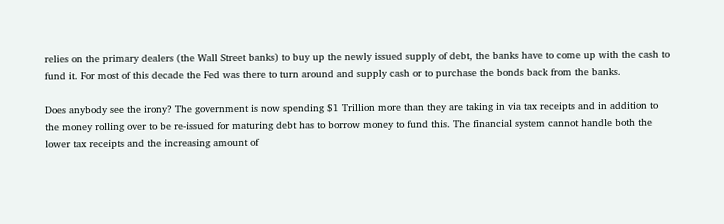relies on the primary dealers (the Wall Street banks) to buy up the newly issued supply of debt, the banks have to come up with the cash to fund it. For most of this decade the Fed was there to turn around and supply cash or to purchase the bonds back from the banks.

Does anybody see the irony? The government is now spending $1 Trillion more than they are taking in via tax receipts and in addition to the money rolling over to be re-issued for maturing debt has to borrow money to fund this. The financial system cannot handle both the lower tax receipts and the increasing amount of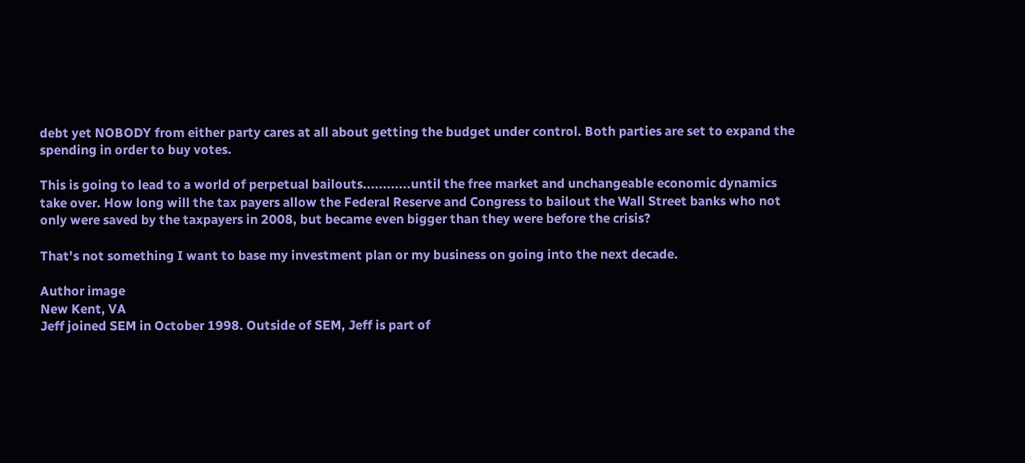debt yet NOBODY from either party cares at all about getting the budget under control. Both parties are set to expand the spending in order to buy votes.

This is going to lead to a world of perpetual bailouts............until the free market and unchangeable economic dynamics take over. How long will the tax payers allow the Federal Reserve and Congress to bailout the Wall Street banks who not only were saved by the taxpayers in 2008, but became even bigger than they were before the crisis?

That's not something I want to base my investment plan or my business on going into the next decade.

Author image
New Kent, VA
Jeff joined SEM in October 1998. Outside of SEM, Jeff is part of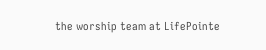the worship team at LifePointe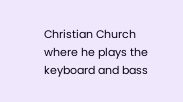Christian Church where he plays the keyboard and bass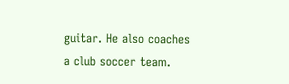guitar. He also coaches a club soccer team.